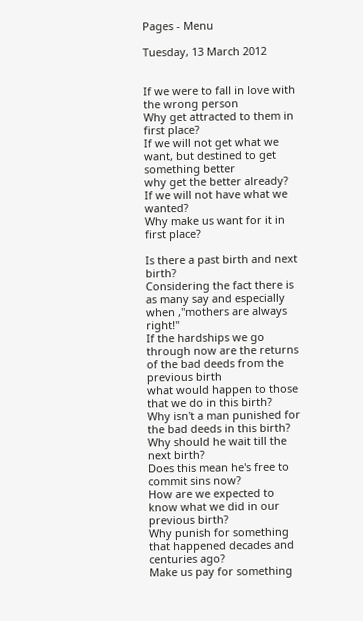Pages - Menu

Tuesday, 13 March 2012


If we were to fall in love with the wrong person
Why get attracted to them in first place?
If we will not get what we want, but destined to get something better
why get the better already?
If we will not have what we wanted?
Why make us want for it in first place?

Is there a past birth and next birth?
Considering the fact there is as many say and especially when ,"mothers are always right!"
If the hardships we go through now are the returns of the bad deeds from the previous birth
what would happen to those that we do in this birth?
Why isn't a man punished for the bad deeds in this birth?
Why should he wait till the next birth?
Does this mean he's free to commit sins now?
How are we expected to know what we did in our previous birth?
Why punish for something that happened decades and centuries ago?
Make us pay for something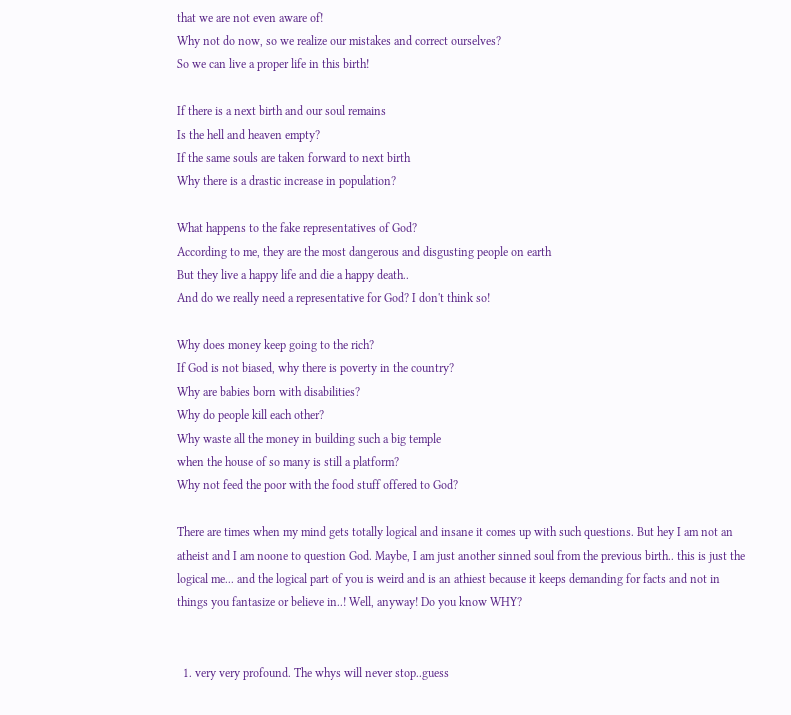that we are not even aware of!
Why not do now, so we realize our mistakes and correct ourselves?
So we can live a proper life in this birth!

If there is a next birth and our soul remains
Is the hell and heaven empty?
If the same souls are taken forward to next birth
Why there is a drastic increase in population?

What happens to the fake representatives of God?
According to me, they are the most dangerous and disgusting people on earth
But they live a happy life and die a happy death..
And do we really need a representative for God? I don't think so!

Why does money keep going to the rich?
If God is not biased, why there is poverty in the country?
Why are babies born with disabilities?
Why do people kill each other?
Why waste all the money in building such a big temple
when the house of so many is still a platform?
Why not feed the poor with the food stuff offered to God?

There are times when my mind gets totally logical and insane it comes up with such questions. But hey I am not an atheist and I am noone to question God. Maybe, I am just another sinned soul from the previous birth.. this is just the logical me... and the logical part of you is weird and is an athiest because it keeps demanding for facts and not in things you fantasize or believe in..! Well, anyway! Do you know WHY?


  1. very very profound. The whys will never stop..guess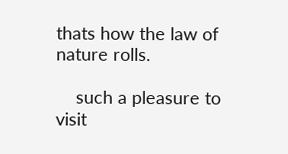thats how the law of nature rolls.

    such a pleasure to visit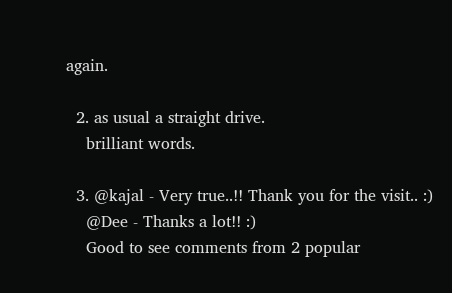again.

  2. as usual a straight drive.
    brilliant words.

  3. @kajal - Very true..!! Thank you for the visit.. :)
    @Dee - Thanks a lot!! :)
    Good to see comments from 2 popular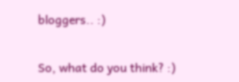bloggers.. :)


So, what do you think? :)